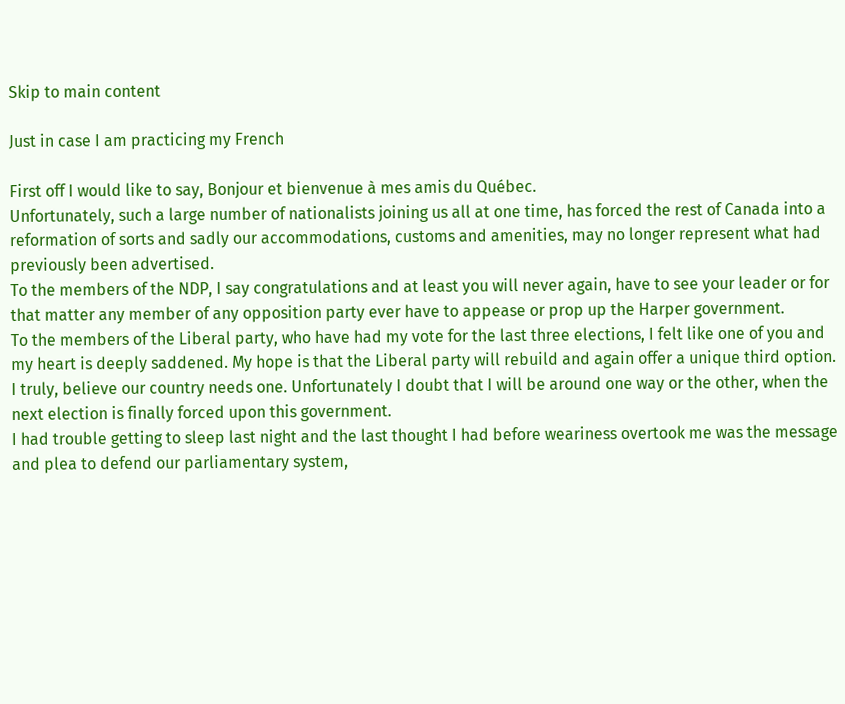Skip to main content

Just in case I am practicing my French

First off I would like to say, Bonjour et bienvenue à mes amis du Québec.
Unfortunately, such a large number of nationalists joining us all at one time, has forced the rest of Canada into a reformation of sorts and sadly our accommodations, customs and amenities, may no longer represent what had previously been advertised.
To the members of the NDP, I say congratulations and at least you will never again, have to see your leader or for that matter any member of any opposition party ever have to appease or prop up the Harper government.
To the members of the Liberal party, who have had my vote for the last three elections, I felt like one of you and my heart is deeply saddened. My hope is that the Liberal party will rebuild and again offer a unique third option. I truly, believe our country needs one. Unfortunately I doubt that I will be around one way or the other, when the next election is finally forced upon this government.
I had trouble getting to sleep last night and the last thought I had before weariness overtook me was the message and plea to defend our parliamentary system,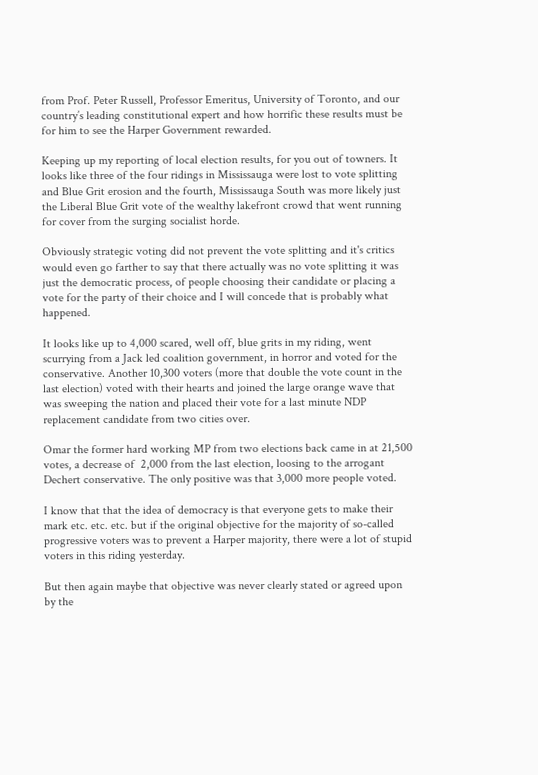from Prof. Peter Russell, Professor Emeritus, University of Toronto, and our country’s leading constitutional expert and how horrific these results must be for him to see the Harper Government rewarded.

Keeping up my reporting of local election results, for you out of towners. It looks like three of the four ridings in Mississauga were lost to vote splitting and Blue Grit erosion and the fourth, Mississauga South was more likely just the Liberal Blue Grit vote of the wealthy lakefront crowd that went running for cover from the surging socialist horde.

Obviously strategic voting did not prevent the vote splitting and it's critics would even go farther to say that there actually was no vote splitting it was just the democratic process, of people choosing their candidate or placing a vote for the party of their choice and I will concede that is probably what happened.

It looks like up to 4,000 scared, well off, blue grits in my riding, went scurrying from a Jack led coalition government, in horror and voted for the conservative. Another 10,300 voters (more that double the vote count in the last election) voted with their hearts and joined the large orange wave that was sweeping the nation and placed their vote for a last minute NDP replacement candidate from two cities over.

Omar the former hard working MP from two elections back came in at 21,500 votes, a decrease of  2,000 from the last election, loosing to the arrogant Dechert conservative. The only positive was that 3,000 more people voted.

I know that that the idea of democracy is that everyone gets to make their mark etc. etc. etc. but if the original objective for the majority of so-called progressive voters was to prevent a Harper majority, there were a lot of stupid voters in this riding yesterday.

But then again maybe that objective was never clearly stated or agreed upon by the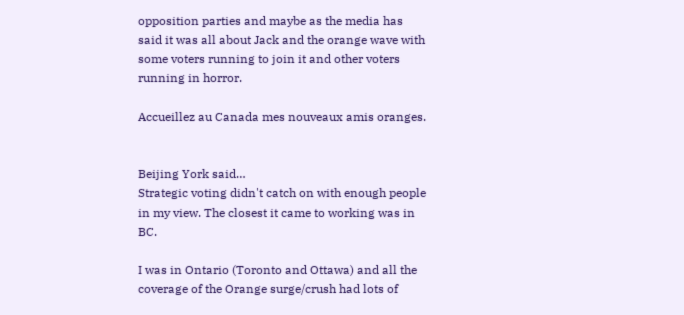opposition parties and maybe as the media has said it was all about Jack and the orange wave with some voters running to join it and other voters running in horror.

Accueillez au Canada mes nouveaux amis oranges.


Beijing York said…
Strategic voting didn't catch on with enough people in my view. The closest it came to working was in BC.

I was in Ontario (Toronto and Ottawa) and all the coverage of the Orange surge/crush had lots of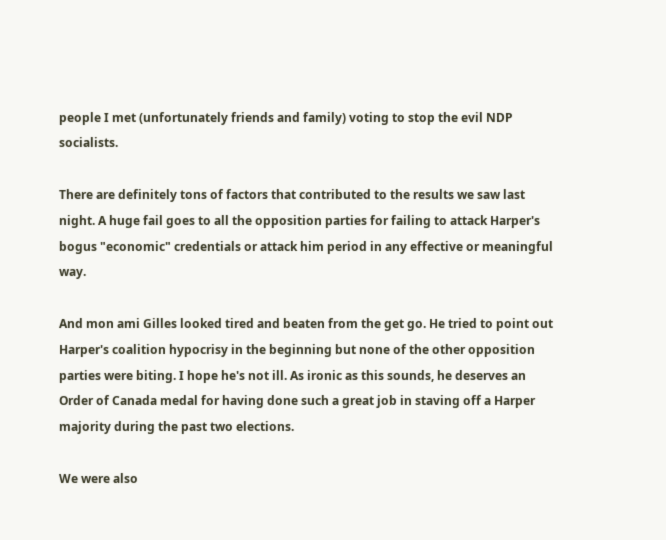people I met (unfortunately friends and family) voting to stop the evil NDP socialists.

There are definitely tons of factors that contributed to the results we saw last night. A huge fail goes to all the opposition parties for failing to attack Harper's bogus "economic" credentials or attack him period in any effective or meaningful way.

And mon ami Gilles looked tired and beaten from the get go. He tried to point out Harper's coalition hypocrisy in the beginning but none of the other opposition parties were biting. I hope he's not ill. As ironic as this sounds, he deserves an Order of Canada medal for having done such a great job in staving off a Harper majority during the past two elections.

We were also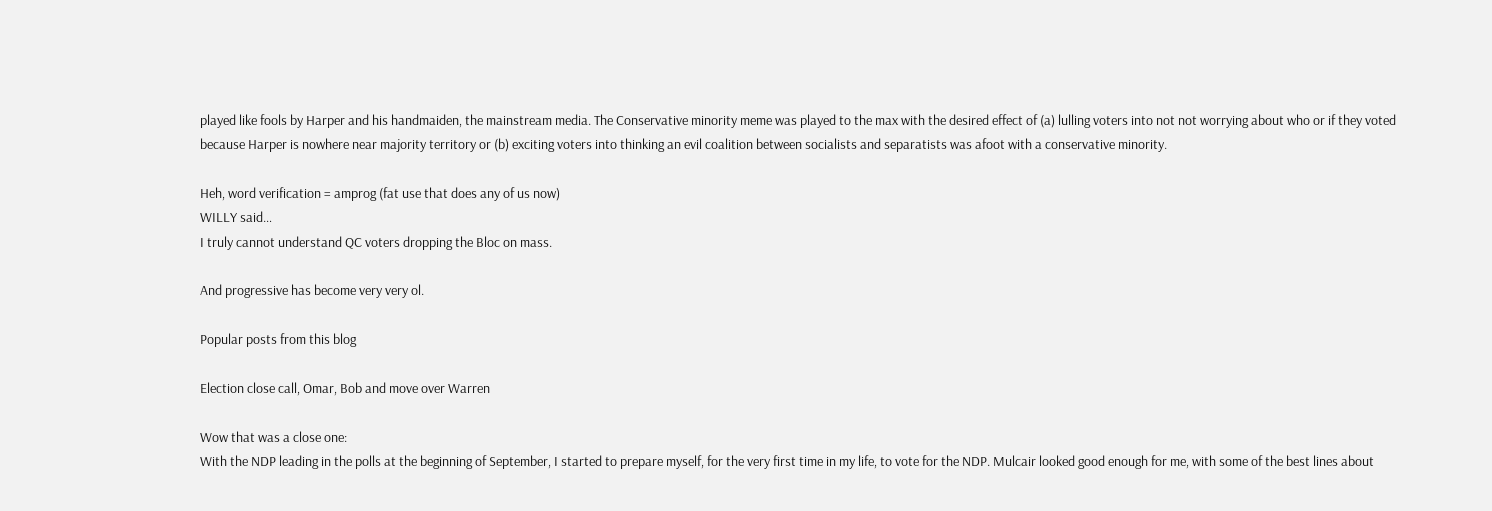played like fools by Harper and his handmaiden, the mainstream media. The Conservative minority meme was played to the max with the desired effect of (a) lulling voters into not not worrying about who or if they voted because Harper is nowhere near majority territory or (b) exciting voters into thinking an evil coalition between socialists and separatists was afoot with a conservative minority.

Heh, word verification = amprog (fat use that does any of us now)
WILLY said…
I truly cannot understand QC voters dropping the Bloc on mass.

And progressive has become very very ol.

Popular posts from this blog

Election close call, Omar, Bob and move over Warren

Wow that was a close one:
With the NDP leading in the polls at the beginning of September, I started to prepare myself, for the very first time in my life, to vote for the NDP. Mulcair looked good enough for me, with some of the best lines about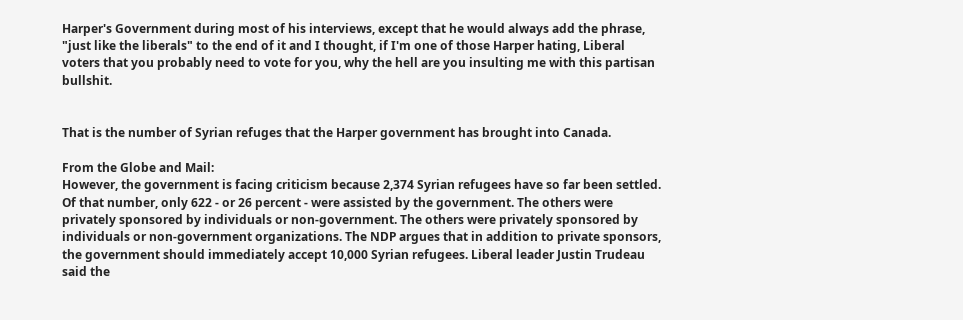Harper's Government during most of his interviews, except that he would always add the phrase, "just like the liberals" to the end of it and I thought, if I'm one of those Harper hating, Liberal voters that you probably need to vote for you, why the hell are you insulting me with this partisan bullshit.


That is the number of Syrian refuges that the Harper government has brought into Canada.

From the Globe and Mail:
However, the government is facing criticism because 2,374 Syrian refugees have so far been settled. Of that number, only 622 - or 26 percent - were assisted by the government. The others were privately sponsored by individuals or non-government. The others were privately sponsored by individuals or non-government organizations. The NDP argues that in addition to private sponsors, the government should immediately accept 10,000 Syrian refugees. Liberal leader Justin Trudeau said the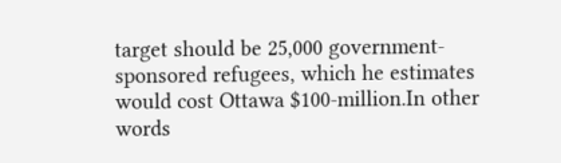target should be 25,000 government-sponsored refugees, which he estimates would cost Ottawa $100-million.In other words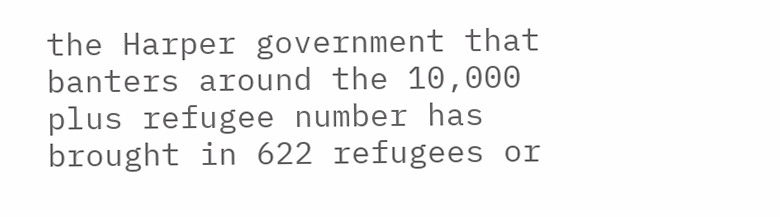the Harper government that banters around the 10,000 plus refugee number has brought in 622 refugees or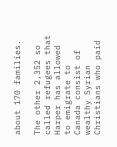about 170 families.

The other 2,352 so called refugees that Harper has allowed to emigrate to Canada consist of wealthy Syrian Christians who paid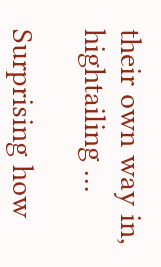their own way in, hightailing …

Surprising how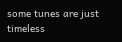some tunes are just timeless